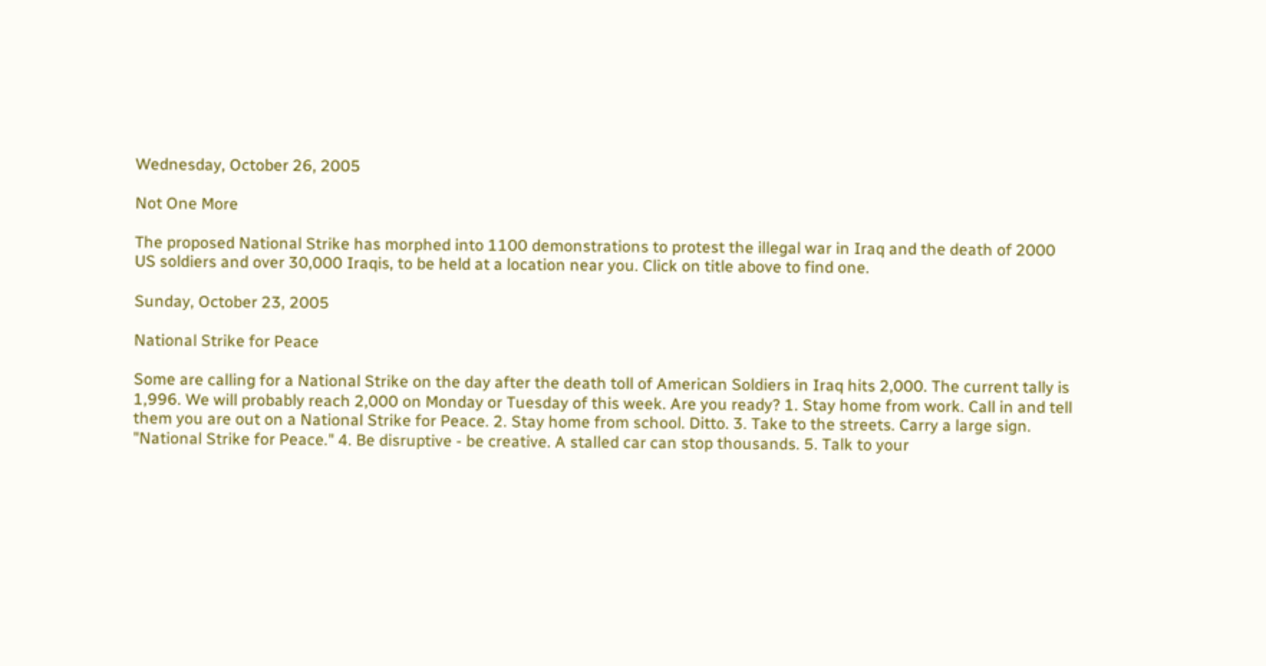Wednesday, October 26, 2005

Not One More

The proposed National Strike has morphed into 1100 demonstrations to protest the illegal war in Iraq and the death of 2000 US soldiers and over 30,000 Iraqis, to be held at a location near you. Click on title above to find one.

Sunday, October 23, 2005

National Strike for Peace

Some are calling for a National Strike on the day after the death toll of American Soldiers in Iraq hits 2,000. The current tally is 1,996. We will probably reach 2,000 on Monday or Tuesday of this week. Are you ready? 1. Stay home from work. Call in and tell them you are out on a National Strike for Peace. 2. Stay home from school. Ditto. 3. Take to the streets. Carry a large sign. "National Strike for Peace." 4. Be disruptive - be creative. A stalled car can stop thousands. 5. Talk to your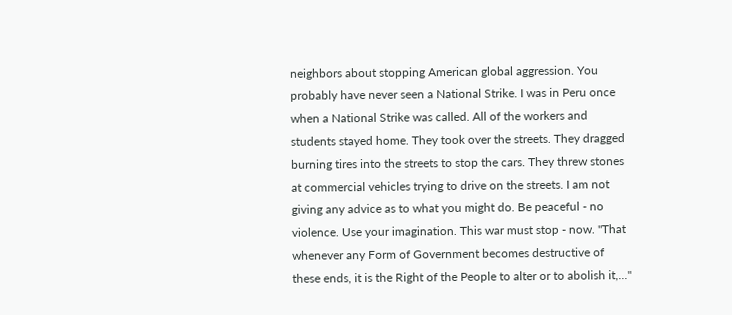neighbors about stopping American global aggression. You probably have never seen a National Strike. I was in Peru once when a National Strike was called. All of the workers and students stayed home. They took over the streets. They dragged burning tires into the streets to stop the cars. They threw stones at commercial vehicles trying to drive on the streets. I am not giving any advice as to what you might do. Be peaceful - no violence. Use your imagination. This war must stop - now. "That whenever any Form of Government becomes destructive of these ends, it is the Right of the People to alter or to abolish it,..."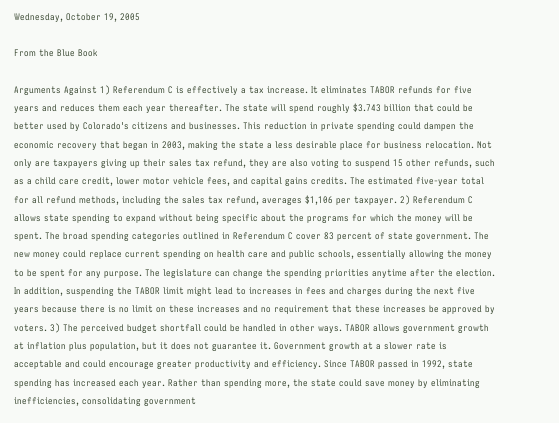Wednesday, October 19, 2005

From the Blue Book

Arguments Against 1) Referendum C is effectively a tax increase. It eliminates TABOR refunds for five years and reduces them each year thereafter. The state will spend roughly $3.743 billion that could be better used by Colorado's citizens and businesses. This reduction in private spending could dampen the economic recovery that began in 2003, making the state a less desirable place for business relocation. Not only are taxpayers giving up their sales tax refund, they are also voting to suspend 15 other refunds, such as a child care credit, lower motor vehicle fees, and capital gains credits. The estimated five-year total for all refund methods, including the sales tax refund, averages $1,106 per taxpayer. 2) Referendum C allows state spending to expand without being specific about the programs for which the money will be spent. The broad spending categories outlined in Referendum C cover 83 percent of state government. The new money could replace current spending on health care and public schools, essentially allowing the money to be spent for any purpose. The legislature can change the spending priorities anytime after the election. In addition, suspending the TABOR limit might lead to increases in fees and charges during the next five years because there is no limit on these increases and no requirement that these increases be approved by voters. 3) The perceived budget shortfall could be handled in other ways. TABOR allows government growth at inflation plus population, but it does not guarantee it. Government growth at a slower rate is acceptable and could encourage greater productivity and efficiency. Since TABOR passed in 1992, state spending has increased each year. Rather than spending more, the state could save money by eliminating inefficiencies, consolidating government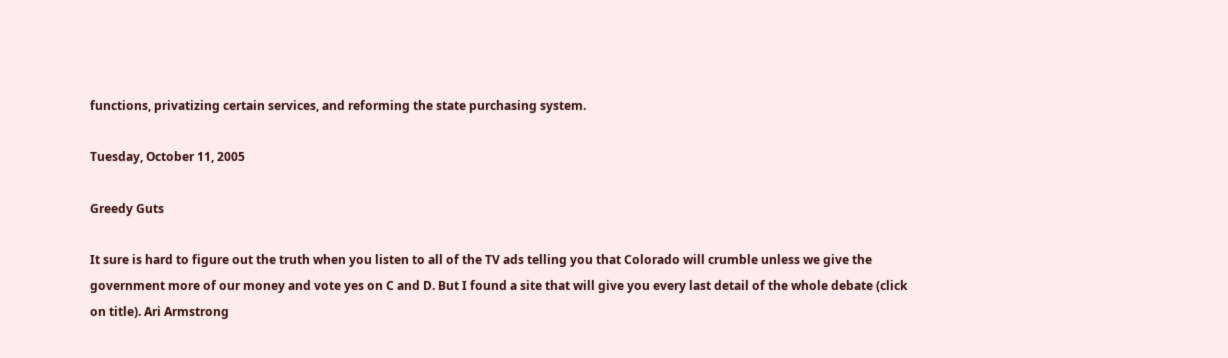functions, privatizing certain services, and reforming the state purchasing system.

Tuesday, October 11, 2005

Greedy Guts

It sure is hard to figure out the truth when you listen to all of the TV ads telling you that Colorado will crumble unless we give the government more of our money and vote yes on C and D. But I found a site that will give you every last detail of the whole debate (click on title). Ari Armstrong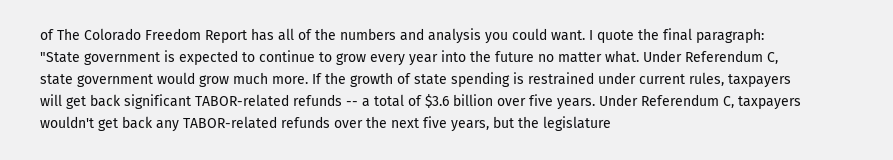of The Colorado Freedom Report has all of the numbers and analysis you could want. I quote the final paragraph: "State government is expected to continue to grow every year into the future no matter what. Under Referendum C, state government would grow much more. If the growth of state spending is restrained under current rules, taxpayers will get back significant TABOR-related refunds -- a total of $3.6 billion over five years. Under Referendum C, taxpayers wouldn't get back any TABOR-related refunds over the next five years, but the legislature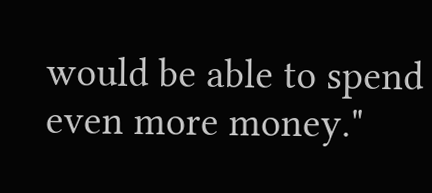would be able to spend even more money."